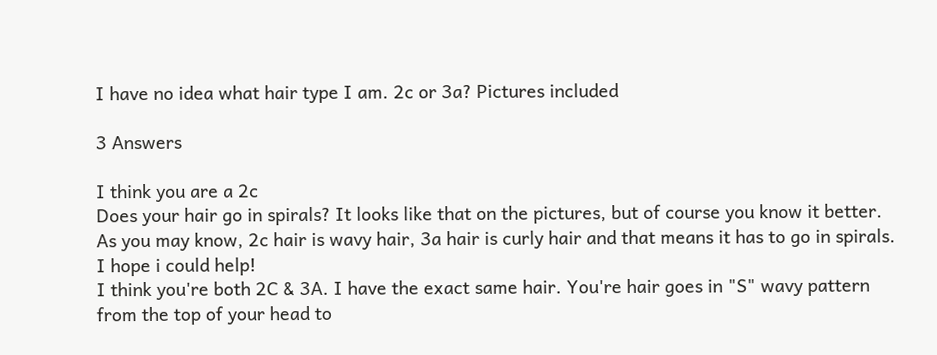I have no idea what hair type I am. 2c or 3a? Pictures included

3 Answers

I think you are a 2c
Does your hair go in spirals? It looks like that on the pictures, but of course you know it better. As you may know, 2c hair is wavy hair, 3a hair is curly hair and that means it has to go in spirals. I hope i could help!
I think you're both 2C & 3A. I have the exact same hair. You're hair goes in "S" wavy pattern from the top of your head to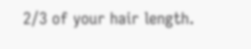2/3 of your hair length.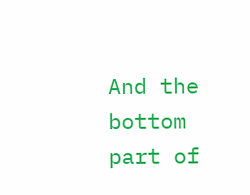And the bottom part of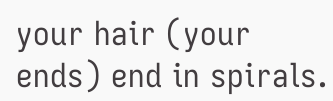your hair (your ends) end in spirals.